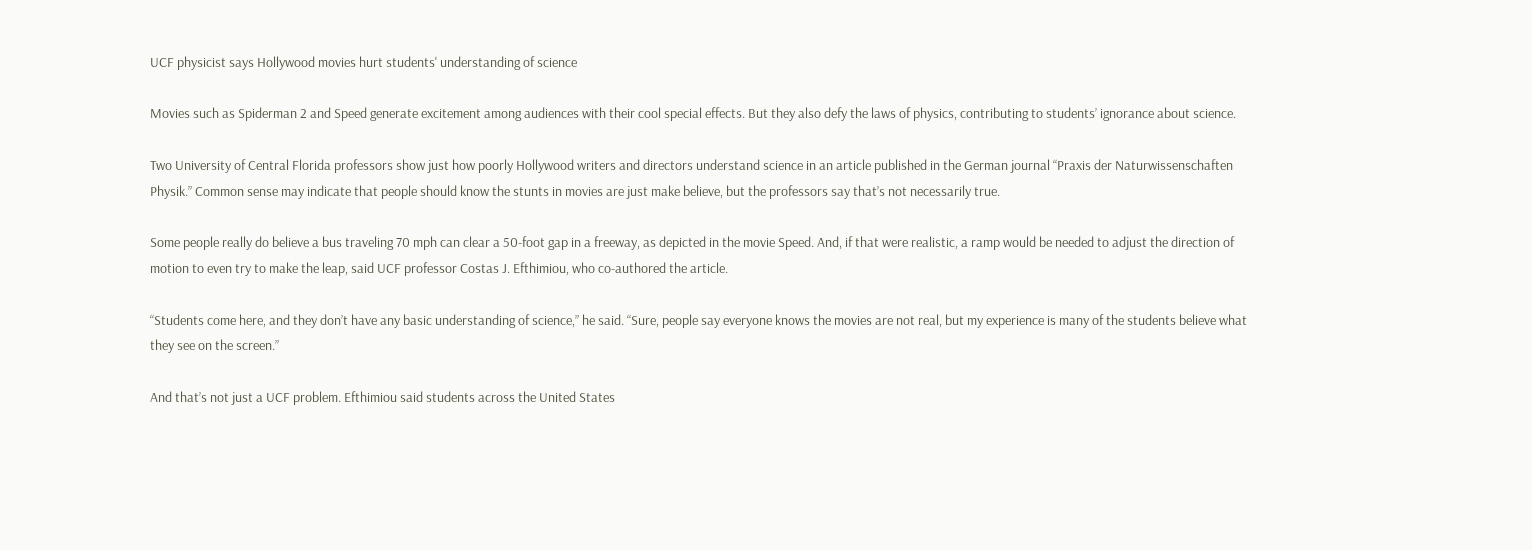UCF physicist says Hollywood movies hurt students' understanding of science

Movies such as Spiderman 2 and Speed generate excitement among audiences with their cool special effects. But they also defy the laws of physics, contributing to students’ ignorance about science.

Two University of Central Florida professors show just how poorly Hollywood writers and directors understand science in an article published in the German journal “Praxis der Naturwissenschaften Physik.” Common sense may indicate that people should know the stunts in movies are just make believe, but the professors say that’s not necessarily true.

Some people really do believe a bus traveling 70 mph can clear a 50-foot gap in a freeway, as depicted in the movie Speed. And, if that were realistic, a ramp would be needed to adjust the direction of motion to even try to make the leap, said UCF professor Costas J. Efthimiou, who co-authored the article.

“Students come here, and they don’t have any basic understanding of science,” he said. “Sure, people say everyone knows the movies are not real, but my experience is many of the students believe what they see on the screen.”

And that’s not just a UCF problem. Efthimiou said students across the United States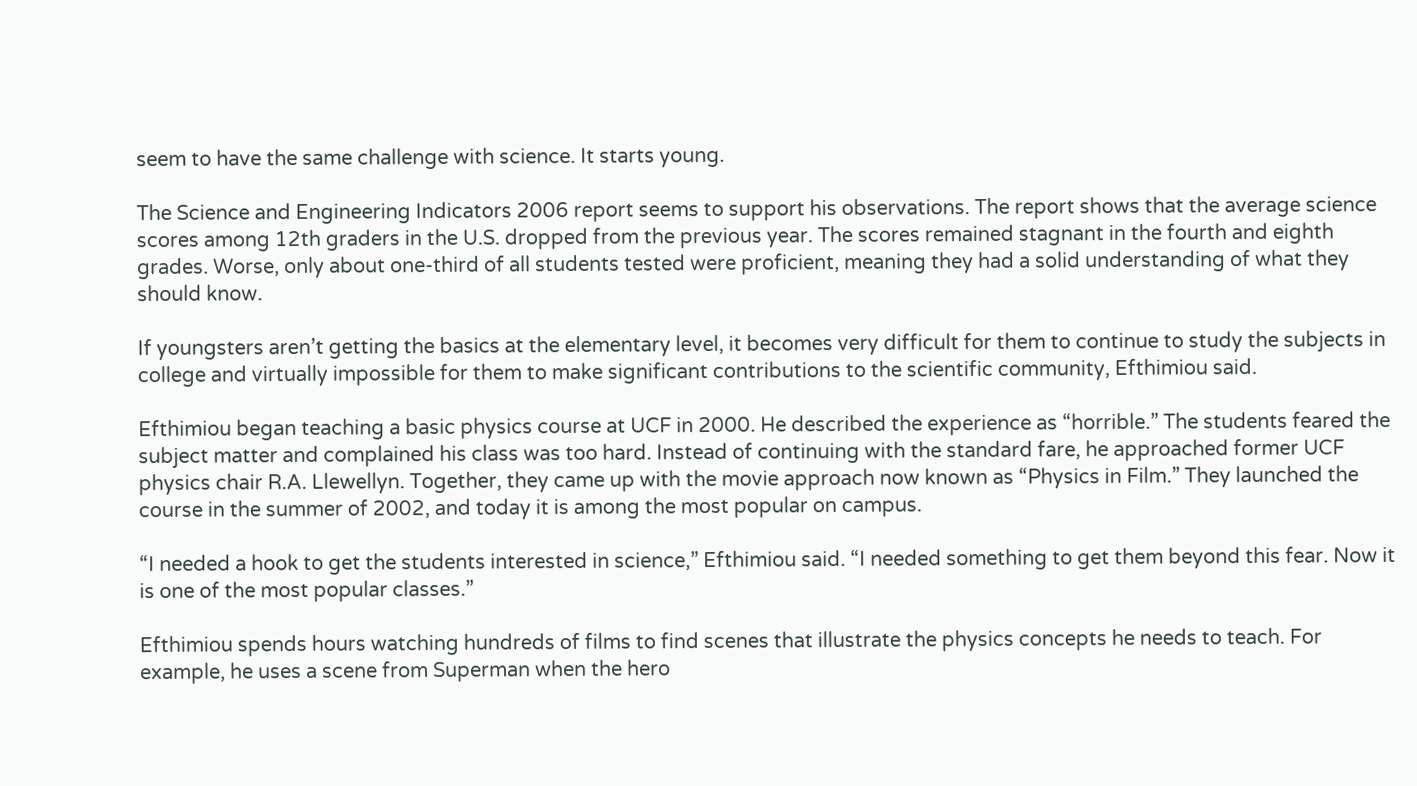seem to have the same challenge with science. It starts young.

The Science and Engineering Indicators 2006 report seems to support his observations. The report shows that the average science scores among 12th graders in the U.S. dropped from the previous year. The scores remained stagnant in the fourth and eighth grades. Worse, only about one-third of all students tested were proficient, meaning they had a solid understanding of what they should know.

If youngsters aren’t getting the basics at the elementary level, it becomes very difficult for them to continue to study the subjects in college and virtually impossible for them to make significant contributions to the scientific community, Efthimiou said.

Efthimiou began teaching a basic physics course at UCF in 2000. He described the experience as “horrible.” The students feared the subject matter and complained his class was too hard. Instead of continuing with the standard fare, he approached former UCF physics chair R.A. Llewellyn. Together, they came up with the movie approach now known as “Physics in Film.” They launched the course in the summer of 2002, and today it is among the most popular on campus.

“I needed a hook to get the students interested in science,” Efthimiou said. “I needed something to get them beyond this fear. Now it is one of the most popular classes.”

Efthimiou spends hours watching hundreds of films to find scenes that illustrate the physics concepts he needs to teach. For example, he uses a scene from Superman when the hero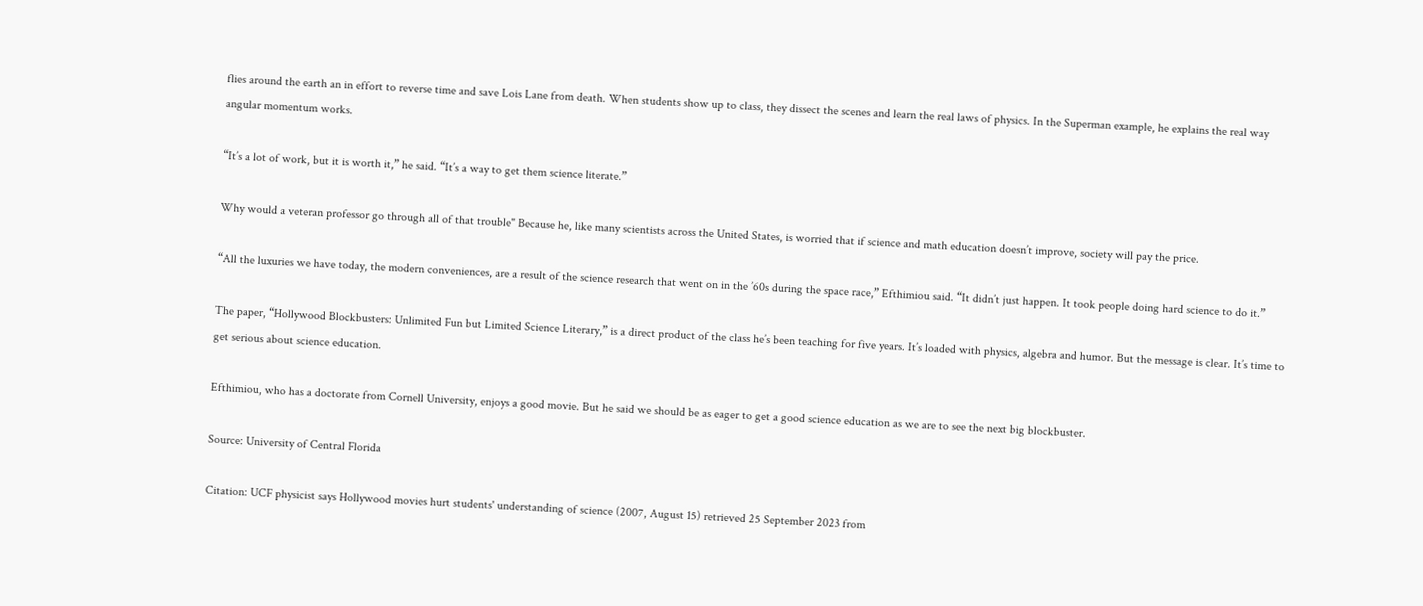flies around the earth an in effort to reverse time and save Lois Lane from death. When students show up to class, they dissect the scenes and learn the real laws of physics. In the Superman example, he explains the real way angular momentum works.

“It’s a lot of work, but it is worth it,” he said. “It’s a way to get them science literate.”

Why would a veteran professor go through all of that trouble" Because he, like many scientists across the United States, is worried that if science and math education doesn’t improve, society will pay the price.

“All the luxuries we have today, the modern conveniences, are a result of the science research that went on in the ’60s during the space race,” Efthimiou said. “It didn’t just happen. It took people doing hard science to do it.”

The paper, “Hollywood Blockbusters: Unlimited Fun but Limited Science Literary,” is a direct product of the class he’s been teaching for five years. It’s loaded with physics, algebra and humor. But the message is clear. It’s time to get serious about science education.

Efthimiou, who has a doctorate from Cornell University, enjoys a good movie. But he said we should be as eager to get a good science education as we are to see the next big blockbuster.

Source: University of Central Florida

Citation: UCF physicist says Hollywood movies hurt students' understanding of science (2007, August 15) retrieved 25 September 2023 from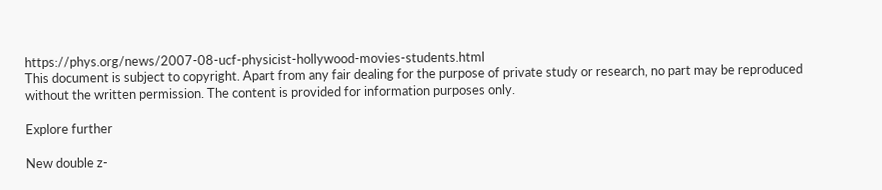https://phys.org/news/2007-08-ucf-physicist-hollywood-movies-students.html
This document is subject to copyright. Apart from any fair dealing for the purpose of private study or research, no part may be reproduced without the written permission. The content is provided for information purposes only.

Explore further

New double z-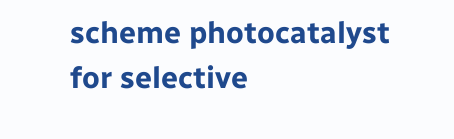scheme photocatalyst for selective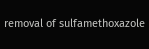removal of sulfamethoxazole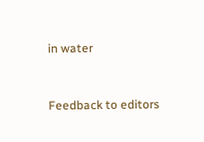in water


Feedback to editors